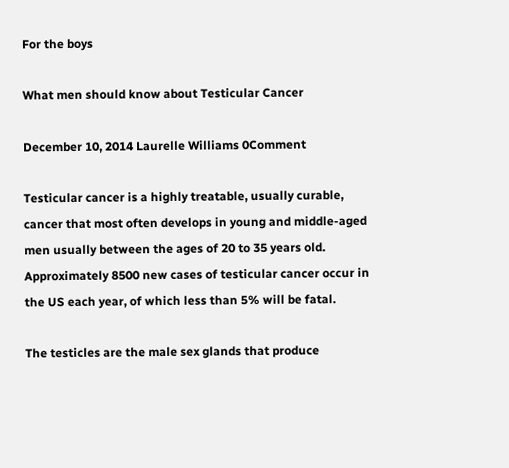For the boys

What men should know about Testicular Cancer

December 10, 2014 Laurelle Williams 0Comment

Testicular cancer is a highly treatable, usually curable, cancer that most often develops in young and middle-aged men usually between the ages of 20 to 35 years old. Approximately 8500 new cases of testicular cancer occur in the US each year, of which less than 5% will be fatal.

The testicles are the male sex glands that produce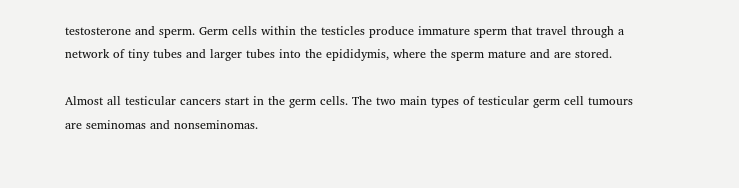testosterone and sperm. Germ cells within the testicles produce immature sperm that travel through a network of tiny tubes and larger tubes into the epididymis, where the sperm mature and are stored.

Almost all testicular cancers start in the germ cells. The two main types of testicular germ cell tumours are seminomas and nonseminomas.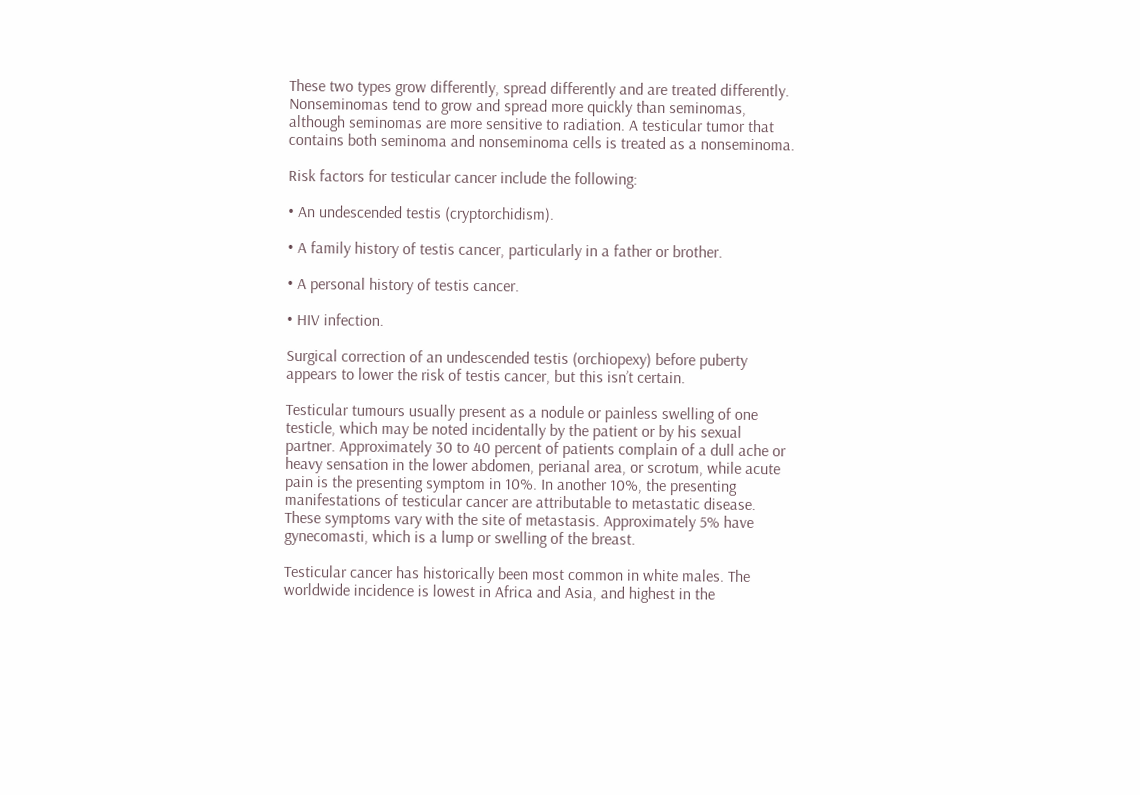These two types grow differently, spread differently and are treated differently. Nonseminomas tend to grow and spread more quickly than seminomas, although seminomas are more sensitive to radiation. A testicular tumor that contains both seminoma and nonseminoma cells is treated as a nonseminoma.

Risk factors for testicular cancer include the following:

• An undescended testis (cryptorchidism).

• A family history of testis cancer, particularly in a father or brother.

• A personal history of testis cancer.

• HIV infection.

Surgical correction of an undescended testis (orchiopexy) before puberty appears to lower the risk of testis cancer, but this isn’t certain.

Testicular tumours usually present as a nodule or painless swelling of one testicle, which may be noted incidentally by the patient or by his sexual partner. Approximately 30 to 40 percent of patients complain of a dull ache or heavy sensation in the lower abdomen, perianal area, or scrotum, while acute pain is the presenting symptom in 10%. In another 10%, the presenting manifestations of testicular cancer are attributable to metastatic disease. These symptoms vary with the site of metastasis. Approximately 5% have gynecomasti, which is a lump or swelling of the breast.

Testicular cancer has historically been most common in white males. The worldwide incidence is lowest in Africa and Asia, and highest in the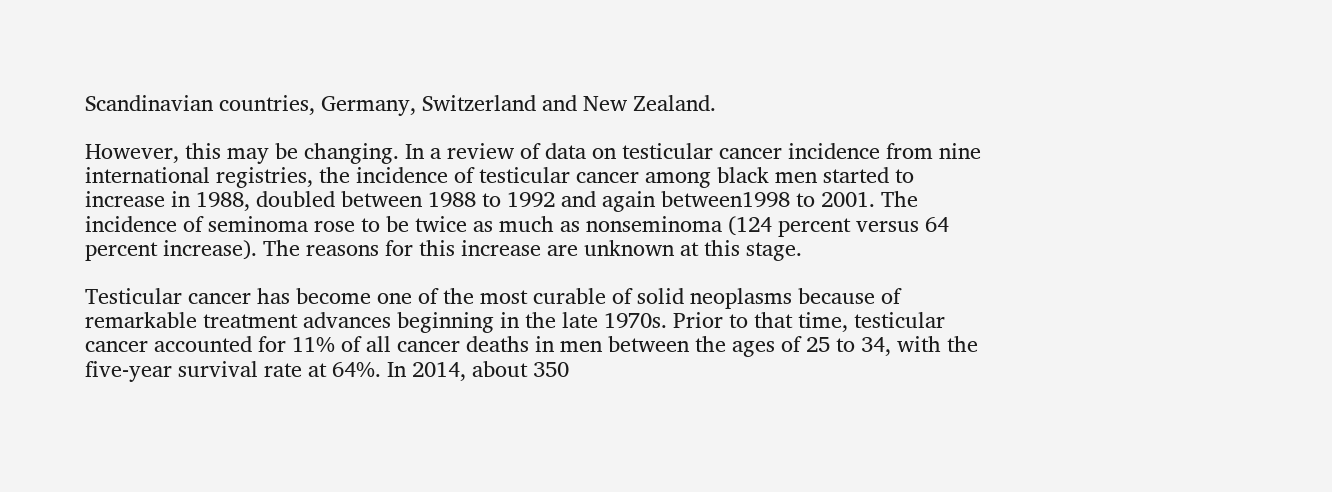Scandinavian countries, Germany, Switzerland and New Zealand.

However, this may be changing. In a review of data on testicular cancer incidence from nine international registries, the incidence of testicular cancer among black men started to increase in 1988, doubled between 1988 to 1992 and again between1998 to 2001. The incidence of seminoma rose to be twice as much as nonseminoma (124 percent versus 64 percent increase). The reasons for this increase are unknown at this stage.

Testicular cancer has become one of the most curable of solid neoplasms because of remarkable treatment advances beginning in the late 1970s. Prior to that time, testicular cancer accounted for 11% of all cancer deaths in men between the ages of 25 to 34, with the five-year survival rate at 64%. In 2014, about 350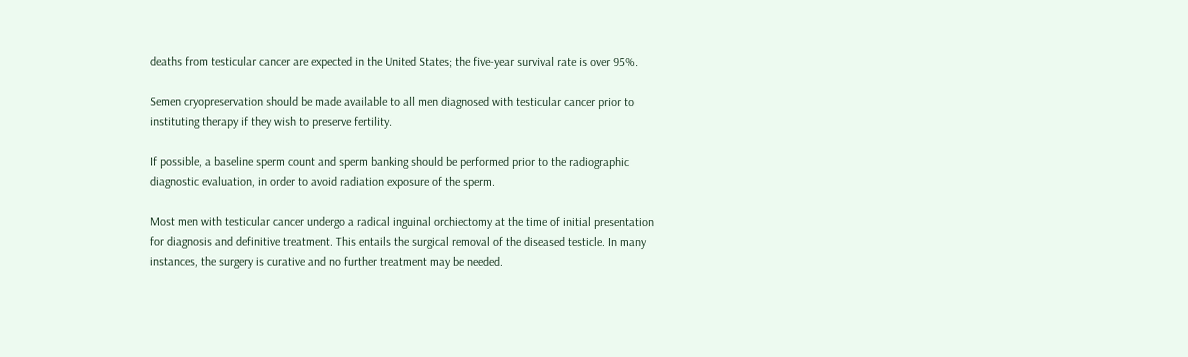deaths from testicular cancer are expected in the United States; the five-year survival rate is over 95%.

Semen cryopreservation should be made available to all men diagnosed with testicular cancer prior to instituting therapy if they wish to preserve fertility.

If possible, a baseline sperm count and sperm banking should be performed prior to the radiographic diagnostic evaluation, in order to avoid radiation exposure of the sperm.

Most men with testicular cancer undergo a radical inguinal orchiectomy at the time of initial presentation for diagnosis and definitive treatment. This entails the surgical removal of the diseased testicle. In many instances, the surgery is curative and no further treatment may be needed.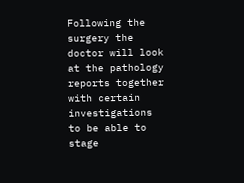Following the surgery the doctor will look at the pathology reports together with certain investigations to be able to stage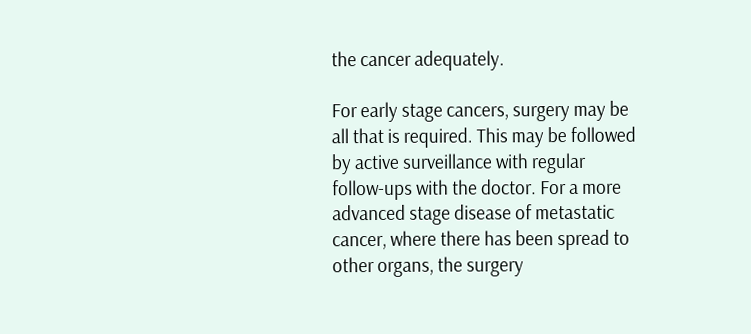the cancer adequately.

For early stage cancers, surgery may be all that is required. This may be followed by active surveillance with regular follow-ups with the doctor. For a more advanced stage disease of metastatic cancer, where there has been spread to other organs, the surgery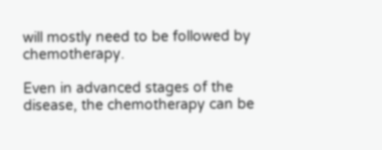will mostly need to be followed by chemotherapy.

Even in advanced stages of the disease, the chemotherapy can be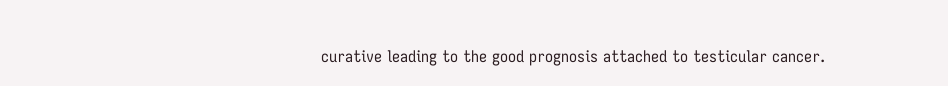curative leading to the good prognosis attached to testicular cancer.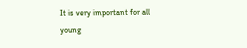It is very important for all young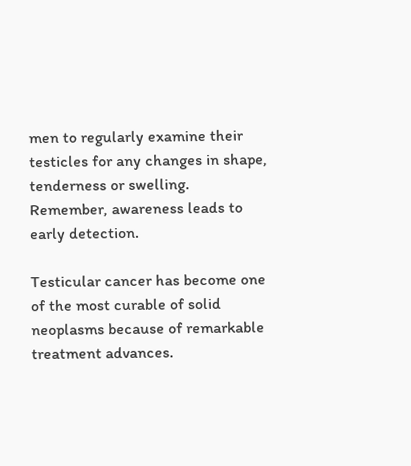men to regularly examine their testicles for any changes in shape, tenderness or swelling. Remember, awareness leads to early detection.

Testicular cancer has become one of the most curable of solid neoplasms because of remarkable treatment advances.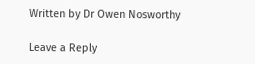Written by Dr Owen Nosworthy

Leave a Reply